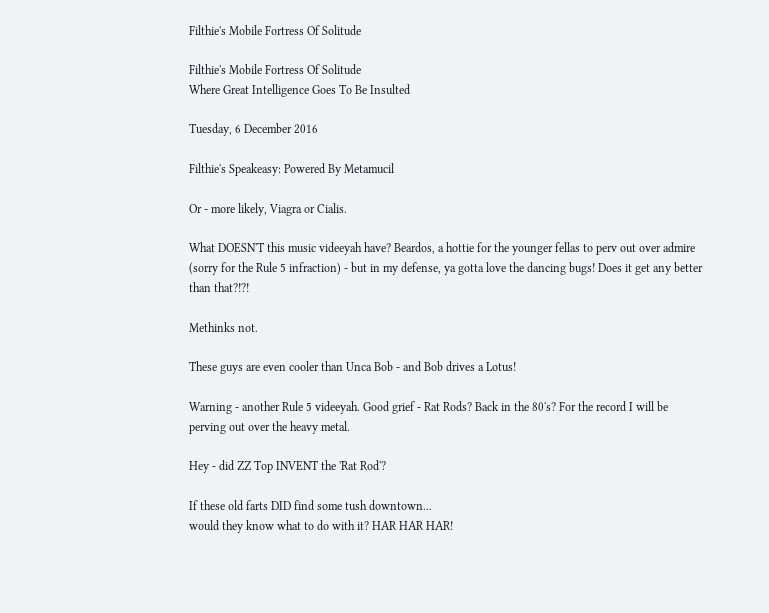Filthie's Mobile Fortress Of Solitude

Filthie's Mobile Fortress Of Solitude
Where Great Intelligence Goes To Be Insulted

Tuesday, 6 December 2016

Filthie's Speakeasy: Powered By Metamucil

Or - more likely, Viagra or Cialis.

What DOESN'T this music videeyah have? Beardos, a hottie for the younger fellas to perv out over admire (sorry for the Rule 5 infraction) - but in my defense, ya gotta love the dancing bugs! Does it get any better than that?!?!

Methinks not.

These guys are even cooler than Unca Bob - and Bob drives a Lotus!

Warning - another Rule 5 videeyah. Good grief - Rat Rods? Back in the 80's? For the record I will be perving out over the heavy metal.

Hey - did ZZ Top INVENT the 'Rat Rod'?

If these old farts DID find some tush downtown...
would they know what to do with it? HAR HAR HAR!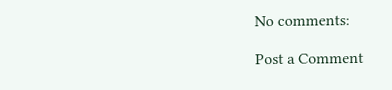No comments:

Post a Comment